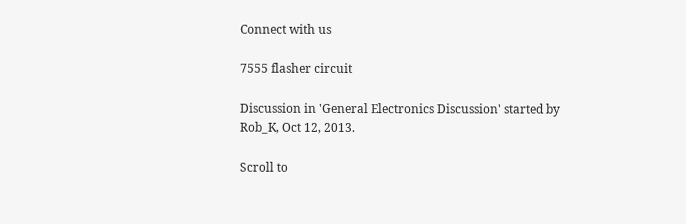Connect with us

7555 flasher circuit

Discussion in 'General Electronics Discussion' started by Rob_K, Oct 12, 2013.

Scroll to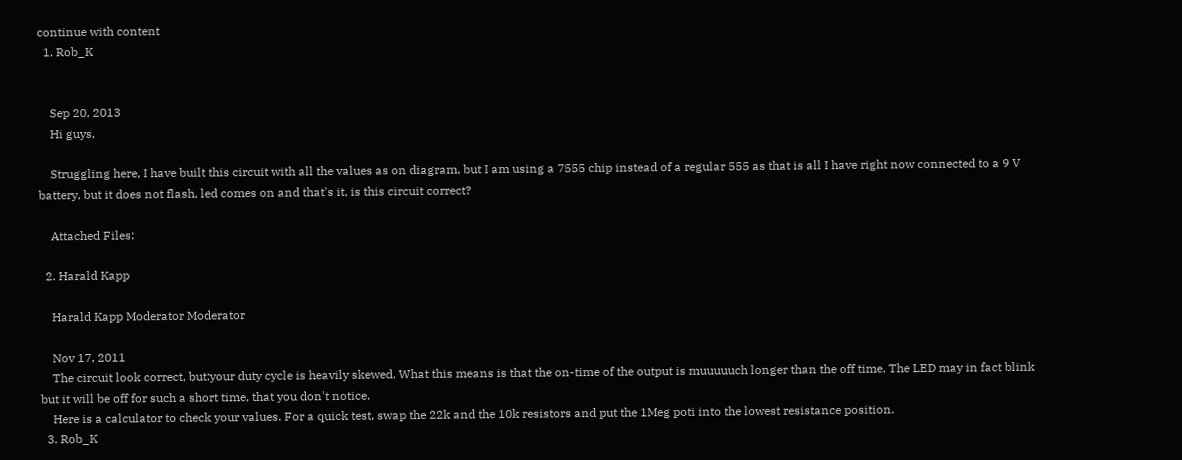continue with content
  1. Rob_K


    Sep 20, 2013
    Hi guys,

    Struggling here, I have built this circuit with all the values as on diagram, but I am using a 7555 chip instead of a regular 555 as that is all I have right now connected to a 9 V battery, but it does not flash, led comes on and that's it, is this circuit correct?

    Attached Files:

  2. Harald Kapp

    Harald Kapp Moderator Moderator

    Nov 17, 2011
    The circuit look correct, but:your duty cycle is heavily skewed. What this means is that the on-time of the output is muuuuuch longer than the off time. The LED may in fact blink but it will be off for such a short time, that you don't notice.
    Here is a calculator to check your values. For a quick test, swap the 22k and the 10k resistors and put the 1Meg poti into the lowest resistance position.
  3. Rob_K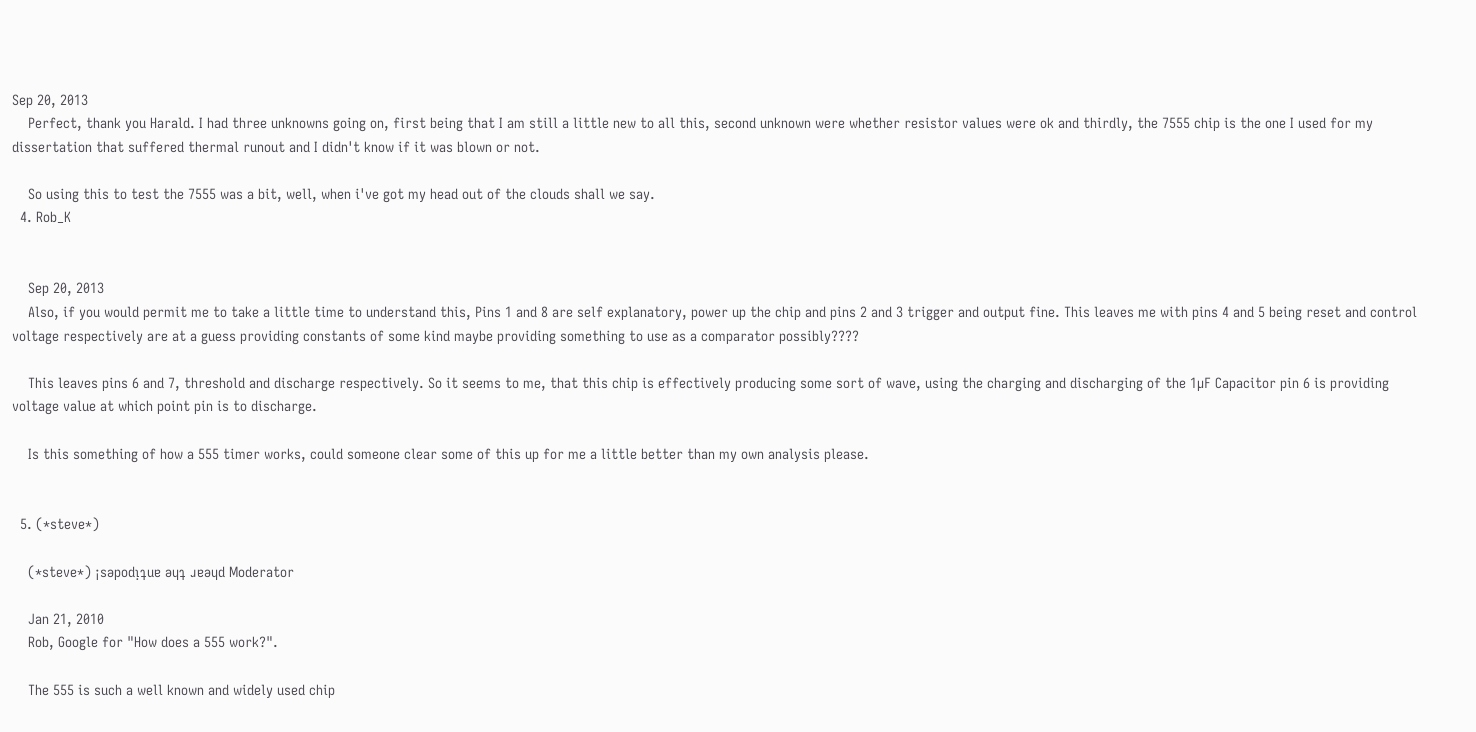Sep 20, 2013
    Perfect, thank you Harald. I had three unknowns going on, first being that I am still a little new to all this, second unknown were whether resistor values were ok and thirdly, the 7555 chip is the one I used for my dissertation that suffered thermal runout and I didn't know if it was blown or not.

    So using this to test the 7555 was a bit, well, when i've got my head out of the clouds shall we say.
  4. Rob_K


    Sep 20, 2013
    Also, if you would permit me to take a little time to understand this, Pins 1 and 8 are self explanatory, power up the chip and pins 2 and 3 trigger and output fine. This leaves me with pins 4 and 5 being reset and control voltage respectively are at a guess providing constants of some kind maybe providing something to use as a comparator possibly????

    This leaves pins 6 and 7, threshold and discharge respectively. So it seems to me, that this chip is effectively producing some sort of wave, using the charging and discharging of the 1µF Capacitor pin 6 is providing voltage value at which point pin is to discharge.

    Is this something of how a 555 timer works, could someone clear some of this up for me a little better than my own analysis please.


  5. (*steve*)

    (*steve*) ¡sǝpodᴉʇuɐ ǝɥʇ ɹɐǝɥd Moderator

    Jan 21, 2010
    Rob, Google for "How does a 555 work?".

    The 555 is such a well known and widely used chip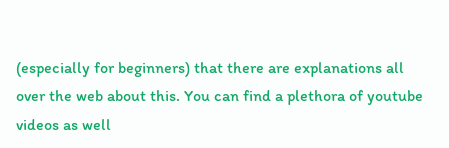(especially for beginners) that there are explanations all over the web about this. You can find a plethora of youtube videos as well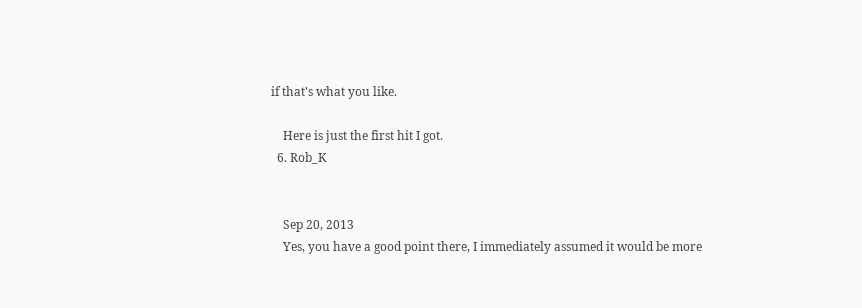if that's what you like.

    Here is just the first hit I got.
  6. Rob_K


    Sep 20, 2013
    Yes, you have a good point there, I immediately assumed it would be more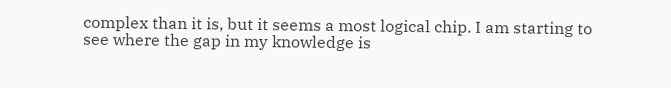complex than it is, but it seems a most logical chip. I am starting to see where the gap in my knowledge is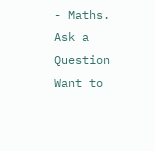- Maths.
Ask a Question
Want to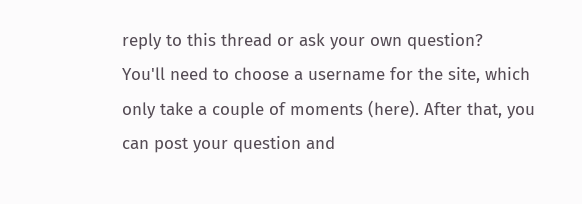reply to this thread or ask your own question?
You'll need to choose a username for the site, which only take a couple of moments (here). After that, you can post your question and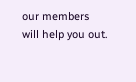our members will help you out.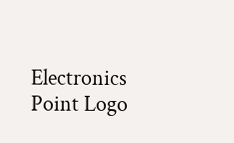Electronics Point Logo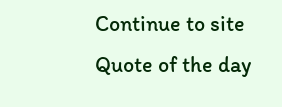Continue to site
Quote of the day